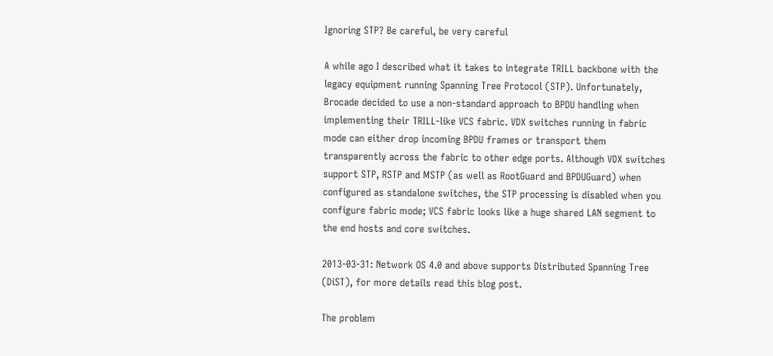Ignoring STP? Be careful, be very careful

A while ago I described what it takes to integrate TRILL backbone with the legacy equipment running Spanning Tree Protocol (STP). Unfortunately, Brocade decided to use a non-standard approach to BPDU handling when implementing their TRILL-like VCS fabric. VDX switches running in fabric mode can either drop incoming BPDU frames or transport them transparently across the fabric to other edge ports. Although VDX switches support STP, RSTP and MSTP (as well as RootGuard and BPDUGuard) when configured as standalone switches, the STP processing is disabled when you configure fabric mode; VCS fabric looks like a huge shared LAN segment to the end hosts and core switches.

2013-03-31: Network OS 4.0 and above supports Distributed Spanning Tree (DiST), for more details read this blog post.

The problem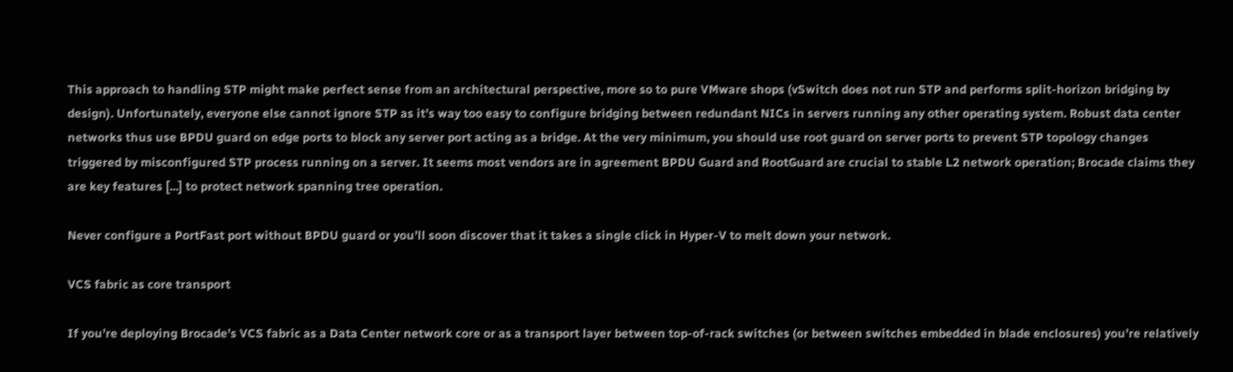This approach to handling STP might make perfect sense from an architectural perspective, more so to pure VMware shops (vSwitch does not run STP and performs split-horizon bridging by design). Unfortunately, everyone else cannot ignore STP as it’s way too easy to configure bridging between redundant NICs in servers running any other operating system. Robust data center networks thus use BPDU guard on edge ports to block any server port acting as a bridge. At the very minimum, you should use root guard on server ports to prevent STP topology changes triggered by misconfigured STP process running on a server. It seems most vendors are in agreement BPDU Guard and RootGuard are crucial to stable L2 network operation; Brocade claims they are key features [...] to protect network spanning tree operation.

Never configure a PortFast port without BPDU guard or you’ll soon discover that it takes a single click in Hyper-V to melt down your network.

VCS fabric as core transport

If you’re deploying Brocade’s VCS fabric as a Data Center network core or as a transport layer between top-of-rack switches (or between switches embedded in blade enclosures) you’re relatively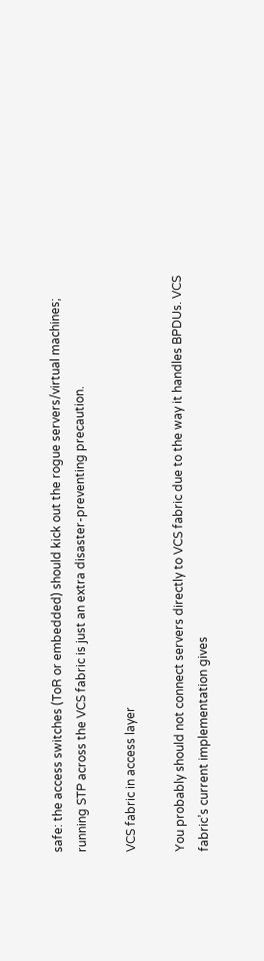safe: the access switches (ToR or embedded) should kick out the rogue servers/virtual machines; running STP across the VCS fabric is just an extra disaster-preventing precaution.

VCS fabric in access layer

You probably should not connect servers directly to VCS fabric due to the way it handles BPDUs. VCS fabric’s current implementation gives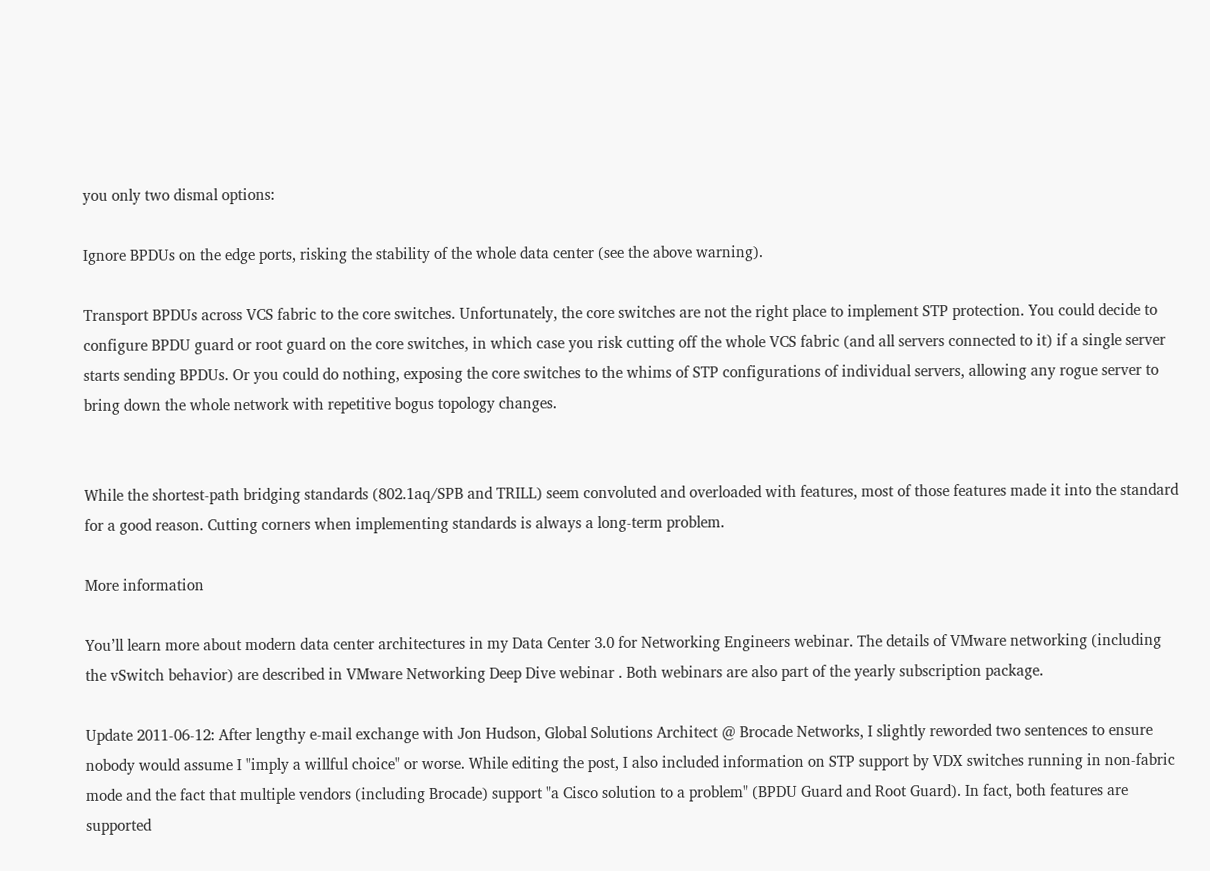you only two dismal options:

Ignore BPDUs on the edge ports, risking the stability of the whole data center (see the above warning).

Transport BPDUs across VCS fabric to the core switches. Unfortunately, the core switches are not the right place to implement STP protection. You could decide to configure BPDU guard or root guard on the core switches, in which case you risk cutting off the whole VCS fabric (and all servers connected to it) if a single server starts sending BPDUs. Or you could do nothing, exposing the core switches to the whims of STP configurations of individual servers, allowing any rogue server to bring down the whole network with repetitive bogus topology changes.


While the shortest-path bridging standards (802.1aq/SPB and TRILL) seem convoluted and overloaded with features, most of those features made it into the standard for a good reason. Cutting corners when implementing standards is always a long-term problem.

More information

You’ll learn more about modern data center architectures in my Data Center 3.0 for Networking Engineers webinar. The details of VMware networking (including the vSwitch behavior) are described in VMware Networking Deep Dive webinar . Both webinars are also part of the yearly subscription package.

Update 2011-06-12: After lengthy e-mail exchange with Jon Hudson, Global Solutions Architect @ Brocade Networks, I slightly reworded two sentences to ensure nobody would assume I "imply a willful choice" or worse. While editing the post, I also included information on STP support by VDX switches running in non-fabric mode and the fact that multiple vendors (including Brocade) support "a Cisco solution to a problem" (BPDU Guard and Root Guard). In fact, both features are supported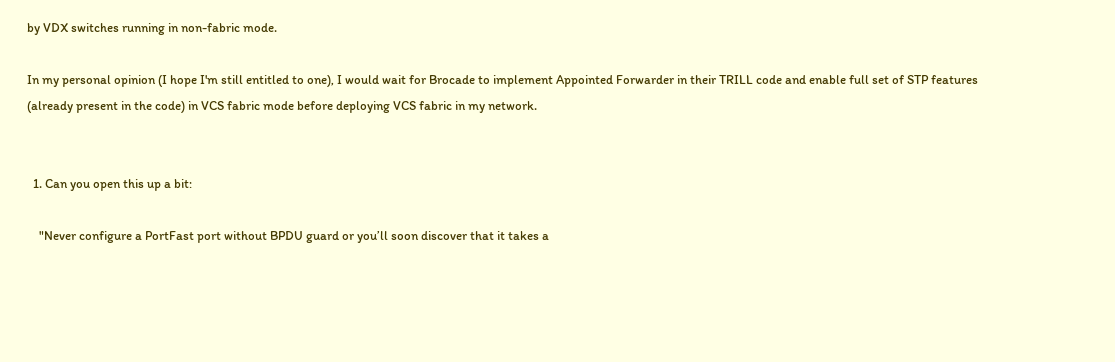by VDX switches running in non-fabric mode.

In my personal opinion (I hope I'm still entitled to one), I would wait for Brocade to implement Appointed Forwarder in their TRILL code and enable full set of STP features (already present in the code) in VCS fabric mode before deploying VCS fabric in my network.


  1. Can you open this up a bit:

    "Never configure a PortFast port without BPDU guard or you’ll soon discover that it takes a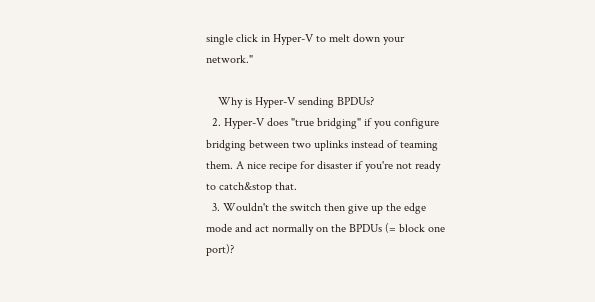single click in Hyper-V to melt down your network."

    Why is Hyper-V sending BPDUs?
  2. Hyper-V does "true bridging" if you configure bridging between two uplinks instead of teaming them. A nice recipe for disaster if you're not ready to catch&stop that.
  3. Wouldn't the switch then give up the edge mode and act normally on the BPDUs (= block one port)?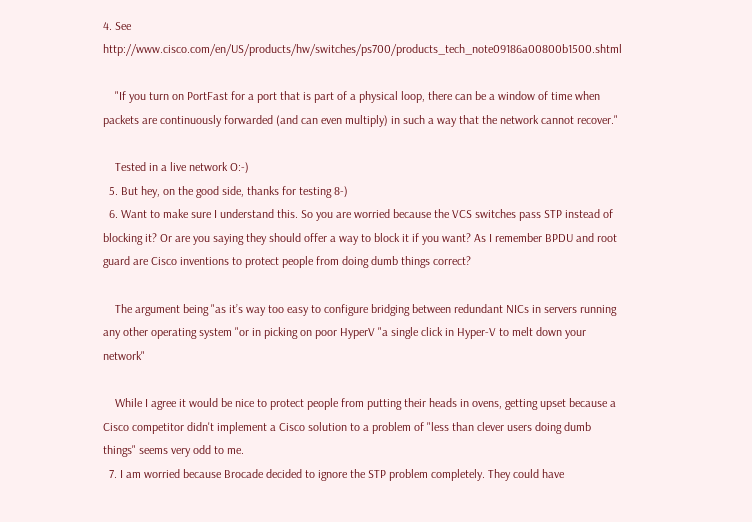4. See http://www.cisco.com/en/US/products/hw/switches/ps700/products_tech_note09186a00800b1500.shtml

    "If you turn on PortFast for a port that is part of a physical loop, there can be a window of time when packets are continuously forwarded (and can even multiply) in such a way that the network cannot recover."

    Tested in a live network O:-)
  5. But hey, on the good side, thanks for testing 8-)
  6. Want to make sure I understand this. So you are worried because the VCS switches pass STP instead of blocking it? Or are you saying they should offer a way to block it if you want? As I remember BPDU and root guard are Cisco inventions to protect people from doing dumb things correct?

    The argument being "as it’s way too easy to configure bridging between redundant NICs in servers running any other operating system "or in picking on poor HyperV "a single click in Hyper-V to melt down your network"

    While I agree it would be nice to protect people from putting their heads in ovens, getting upset because a Cisco competitor didn't implement a Cisco solution to a problem of "less than clever users doing dumb things" seems very odd to me.
  7. I am worried because Brocade decided to ignore the STP problem completely. They could have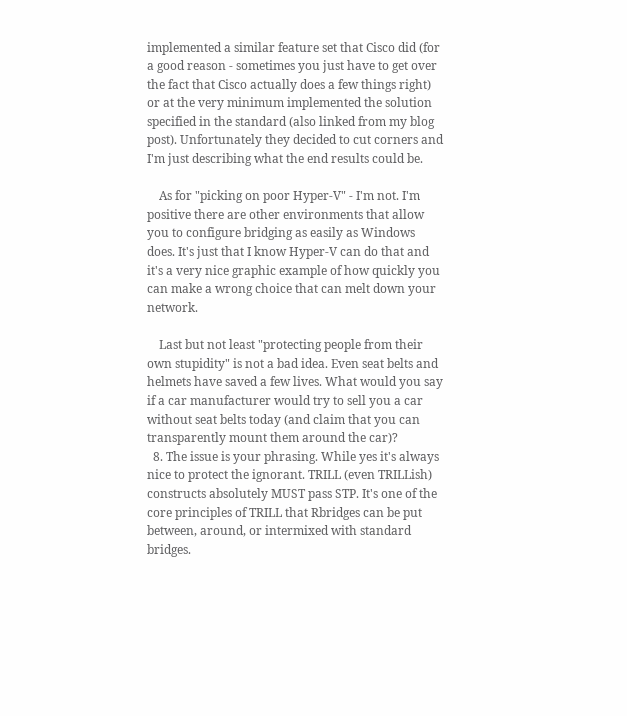implemented a similar feature set that Cisco did (for a good reason - sometimes you just have to get over the fact that Cisco actually does a few things right) or at the very minimum implemented the solution specified in the standard (also linked from my blog post). Unfortunately they decided to cut corners and I'm just describing what the end results could be.

    As for "picking on poor Hyper-V" - I'm not. I'm positive there are other environments that allow you to configure bridging as easily as Windows does. It's just that I know Hyper-V can do that and it's a very nice graphic example of how quickly you can make a wrong choice that can melt down your network.

    Last but not least "protecting people from their own stupidity" is not a bad idea. Even seat belts and helmets have saved a few lives. What would you say if a car manufacturer would try to sell you a car without seat belts today (and claim that you can transparently mount them around the car)?
  8. The issue is your phrasing. While yes it's always nice to protect the ignorant. TRILL (even TRILLish) constructs absolutely MUST pass STP. It's one of the core principles of TRILL that Rbridges can be put between, around, or intermixed with standard bridges.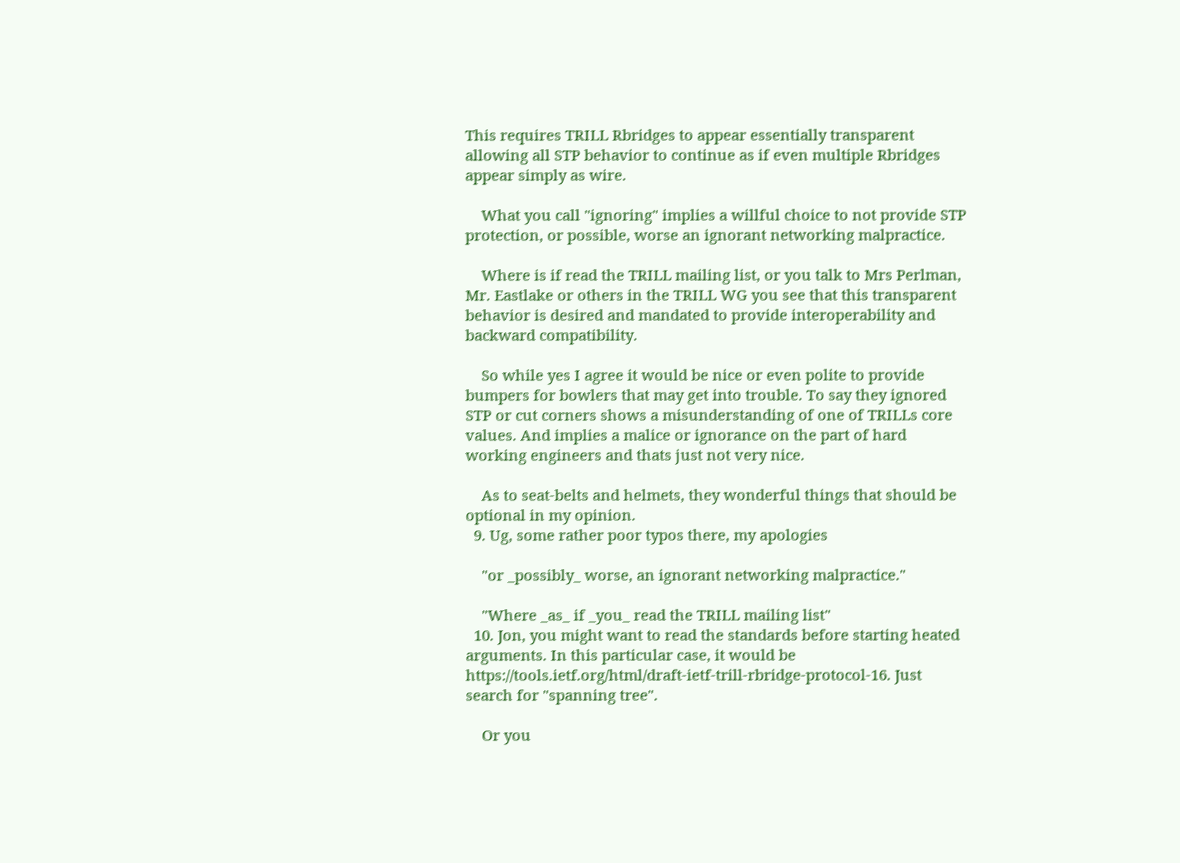This requires TRILL Rbridges to appear essentially transparent allowing all STP behavior to continue as if even multiple Rbridges appear simply as wire.

    What you call "ignoring" implies a willful choice to not provide STP protection, or possible, worse an ignorant networking malpractice.

    Where is if read the TRILL mailing list, or you talk to Mrs Perlman, Mr. Eastlake or others in the TRILL WG you see that this transparent behavior is desired and mandated to provide interoperability and backward compatibility.

    So while yes I agree it would be nice or even polite to provide bumpers for bowlers that may get into trouble. To say they ignored STP or cut corners shows a misunderstanding of one of TRILLs core values. And implies a malice or ignorance on the part of hard working engineers and thats just not very nice.

    As to seat-belts and helmets, they wonderful things that should be optional in my opinion.
  9. Ug, some rather poor typos there, my apologies

    "or _possibly_ worse, an ignorant networking malpractice."

    "Where _as_ if _you_ read the TRILL mailing list"
  10. Jon, you might want to read the standards before starting heated arguments. In this particular case, it would be https://tools.ietf.org/html/draft-ietf-trill-rbridge-protocol-16. Just search for "spanning tree".

    Or you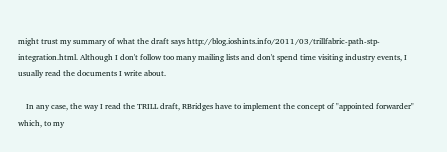might trust my summary of what the draft says http://blog.ioshints.info/2011/03/trillfabric-path-stp-integration.html. Although I don't follow too many mailing lists and don't spend time visiting industry events, I usually read the documents I write about.

    In any case, the way I read the TRILL draft, RBridges have to implement the concept of "appointed forwarder" which, to my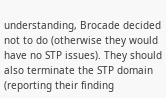understanding, Brocade decided not to do (otherwise they would have no STP issues). They should also terminate the STP domain (reporting their finding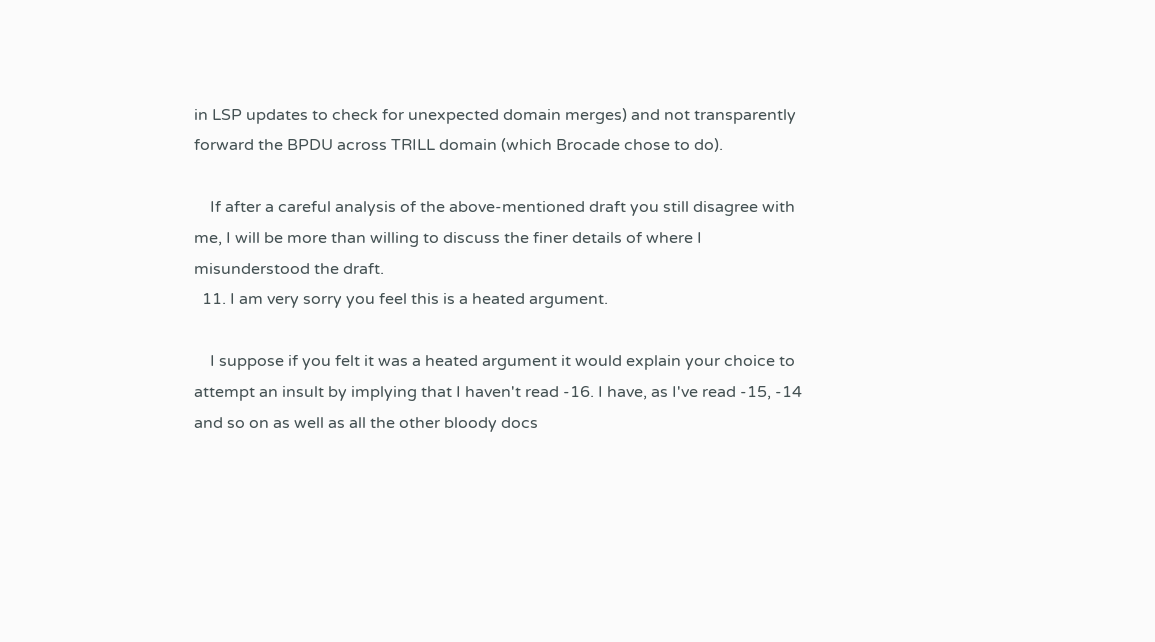in LSP updates to check for unexpected domain merges) and not transparently forward the BPDU across TRILL domain (which Brocade chose to do).

    If after a careful analysis of the above-mentioned draft you still disagree with me, I will be more than willing to discuss the finer details of where I misunderstood the draft.
  11. I am very sorry you feel this is a heated argument.

    I suppose if you felt it was a heated argument it would explain your choice to attempt an insult by implying that I haven't read -16. I have, as I've read -15, -14 and so on as well as all the other bloody docs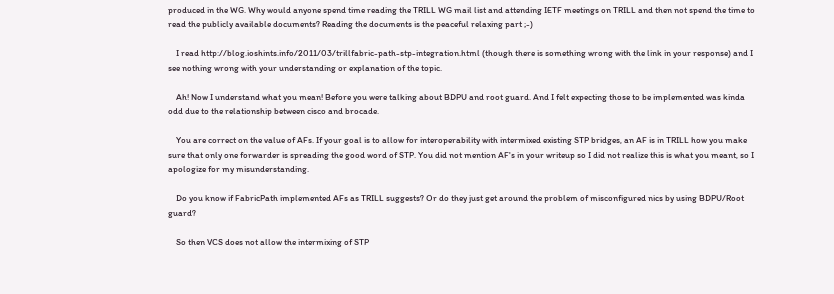produced in the WG. Why would anyone spend time reading the TRILL WG mail list and attending IETF meetings on TRILL and then not spend the time to read the publicly available documents? Reading the documents is the peaceful relaxing part ;-)

    I read http://blog.ioshints.info/2011/03/trillfabric-path-stp-integration.html (though there is something wrong with the link in your response) and I see nothing wrong with your understanding or explanation of the topic.

    Ah! Now I understand what you mean! Before you were talking about BDPU and root guard. And I felt expecting those to be implemented was kinda odd due to the relationship between cisco and brocade.

    You are correct on the value of AFs. If your goal is to allow for interoperability with intermixed existing STP bridges, an AF is in TRILL how you make sure that only one forwarder is spreading the good word of STP. You did not mention AF's in your writeup so I did not realize this is what you meant, so I apologize for my misunderstanding.

    Do you know if FabricPath implemented AFs as TRILL suggests? Or do they just get around the problem of misconfigured nics by using BDPU/Root guard?

    So then VCS does not allow the intermixing of STP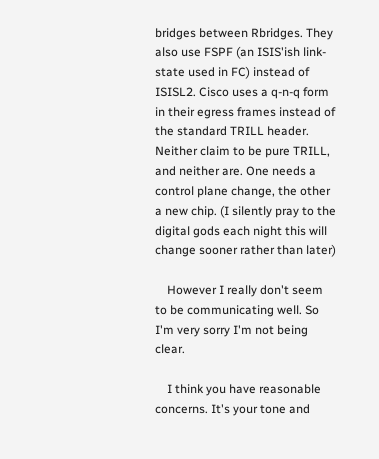bridges between Rbridges. They also use FSPF (an ISIS'ish link-state used in FC) instead of ISISL2. Cisco uses a q-n-q form in their egress frames instead of the standard TRILL header. Neither claim to be pure TRILL, and neither are. One needs a control plane change, the other a new chip. (I silently pray to the digital gods each night this will change sooner rather than later)

    However I really don't seem to be communicating well. So I'm very sorry I'm not being clear.

    I think you have reasonable concerns. It's your tone and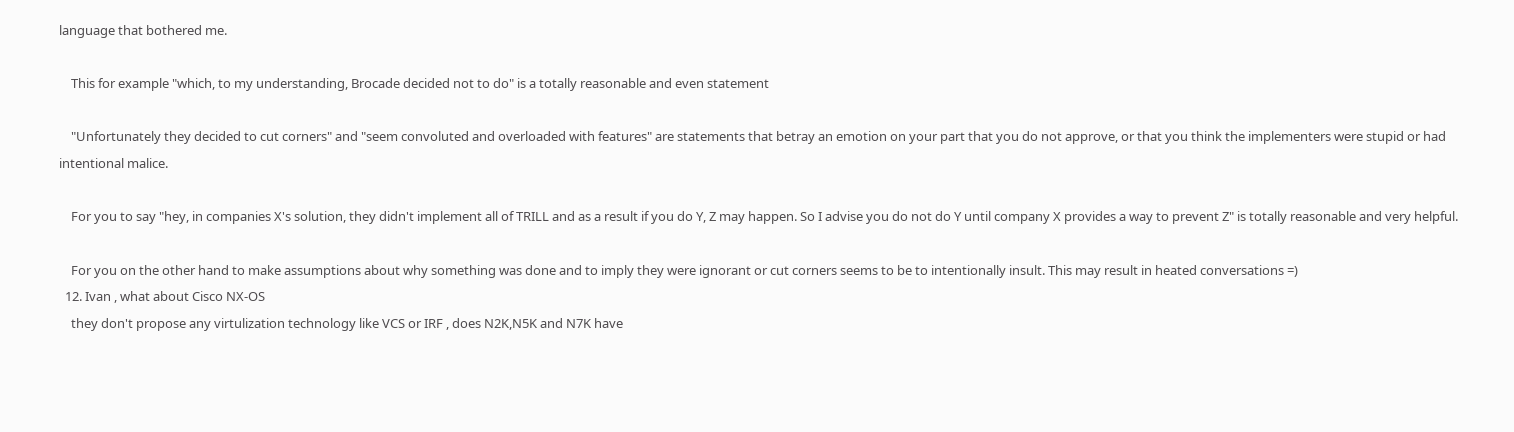language that bothered me.

    This for example "which, to my understanding, Brocade decided not to do" is a totally reasonable and even statement

    "Unfortunately they decided to cut corners" and "seem convoluted and overloaded with features" are statements that betray an emotion on your part that you do not approve, or that you think the implementers were stupid or had intentional malice.

    For you to say "hey, in companies X's solution, they didn't implement all of TRILL and as a result if you do Y, Z may happen. So I advise you do not do Y until company X provides a way to prevent Z" is totally reasonable and very helpful.

    For you on the other hand to make assumptions about why something was done and to imply they were ignorant or cut corners seems to be to intentionally insult. This may result in heated conversations =)
  12. Ivan , what about Cisco NX-OS
    they don't propose any virtulization technology like VCS or IRF , does N2K,N5K and N7K have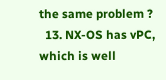the same problem ?
  13. NX-OS has vPC, which is well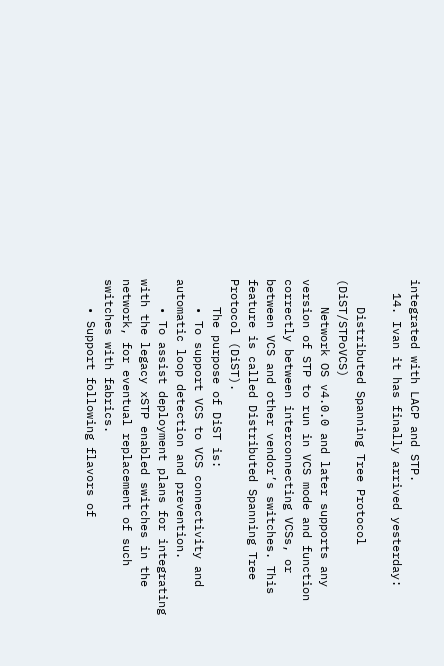integrated with LACP and STP.
  14. Ivan it has finally arrived yesterday:

    Distributed Spanning Tree Protocol (DiST/STPoVCS)
    Network OS v4.0.0 and later supports any version of STP to run in VCS mode and function correctly between interconnecting VCSs, or between VCS and other vendor’s switches. This feature is called Distributed Spanning Tree Protocol (DiST).
    The purpose of DiST is:
    • To support VCS to VCS connectivity and automatic loop detection and prevention.
    • To assist deployment plans for integrating with the legacy xSTP enabled switches in the network, for eventual replacement of such switches with fabrics.
    • Support following flavors of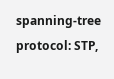spanning-tree protocol: STP,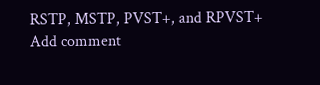RSTP, MSTP, PVST+, and RPVST+
Add comment